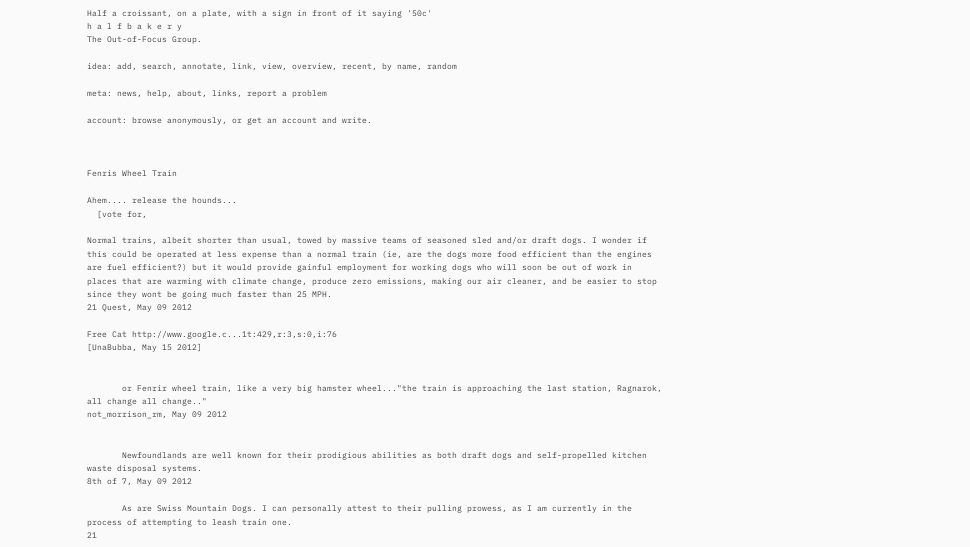Half a croissant, on a plate, with a sign in front of it saying '50c'
h a l f b a k e r y
The Out-of-Focus Group.

idea: add, search, annotate, link, view, overview, recent, by name, random

meta: news, help, about, links, report a problem

account: browse anonymously, or get an account and write.



Fenris Wheel Train

Ahem.... release the hounds...
  [vote for,

Normal trains, albeit shorter than usual, towed by massive teams of seasoned sled and/or draft dogs. I wonder if this could be operated at less expense than a normal train (ie, are the dogs more food efficient than the engines are fuel efficient?) but it would provide gainful employment for working dogs who will soon be out of work in places that are warming with climate change, produce zero emissions, making our air cleaner, and be easier to stop since they wont be going much faster than 25 MPH.
21 Quest, May 09 2012

Free Cat http://www.google.c...1t:429,r:3,s:0,i:76
[UnaBubba, May 15 2012]


       or Fenrir wheel train, like a very big hamster wheel..."the train is approaching the last station, Ragnarok, all change all change.."
not_morrison_rm, May 09 2012


       Newfoundlands are well known for their prodigious abilities as both draft dogs and self-propelled kitchen waste disposal systems.
8th of 7, May 09 2012

       As are Swiss Mountain Dogs. I can personally attest to their pulling prowess, as I am currently in the process of attempting to leash train one.
21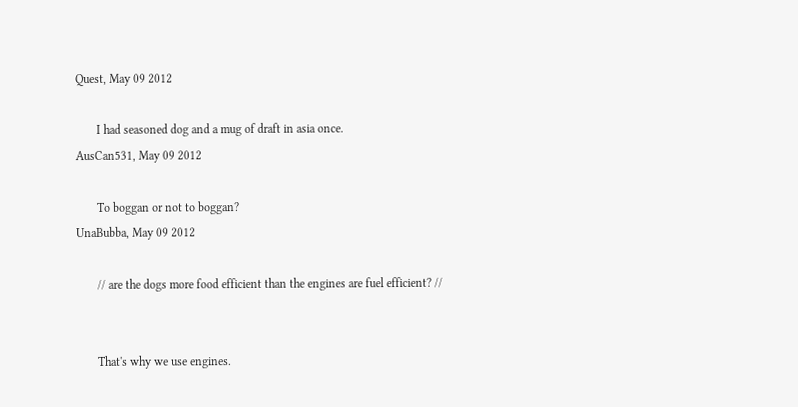Quest, May 09 2012

       I had seasoned dog and a mug of draft in asia once.
AusCan531, May 09 2012

       To boggan or not to boggan?
UnaBubba, May 09 2012

       // are the dogs more food efficient than the engines are fuel efficient? //


       That's why we use engines.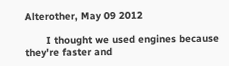Alterother, May 09 2012

       I thought we used engines because they're faster and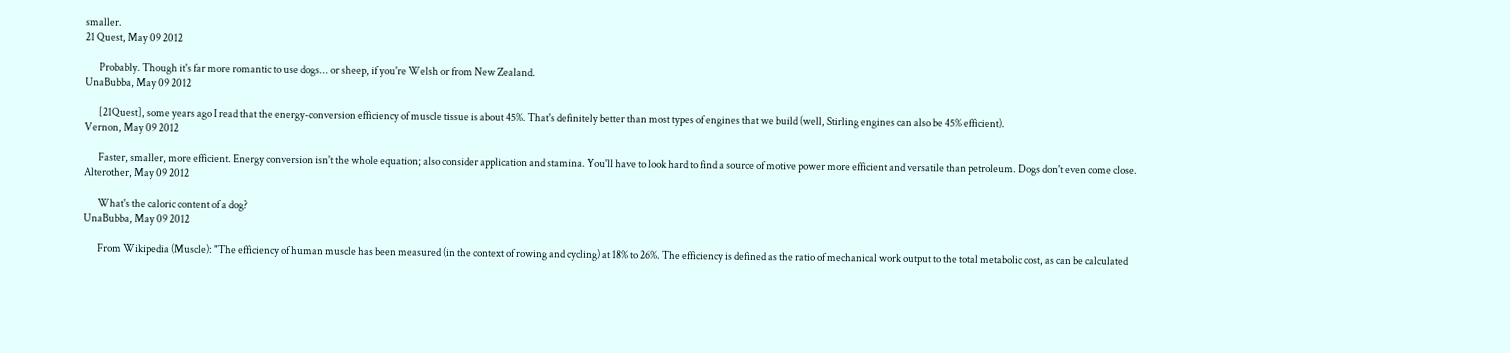smaller.
21 Quest, May 09 2012

       Probably. Though it's far more romantic to use dogs... or sheep, if you're Welsh or from New Zealand.
UnaBubba, May 09 2012

       [21Quest], some years ago I read that the energy-conversion efficiency of muscle tissue is about 45%. That's definitely better than most types of engines that we build (well, Stirling engines can also be 45% efficient).
Vernon, May 09 2012

       Faster, smaller, more efficient. Energy conversion isn't the whole equation; also consider application and stamina. You'll have to look hard to find a source of motive power more efficient and versatile than petroleum. Dogs don't even come close.
Alterother, May 09 2012

       What's the caloric content of a dog?
UnaBubba, May 09 2012

       From Wikipedia (Muscle): "The efficiency of human muscle has been measured (in the context of rowing and cycling) at 18% to 26%. The efficiency is defined as the ratio of mechanical work output to the total metabolic cost, as can be calculated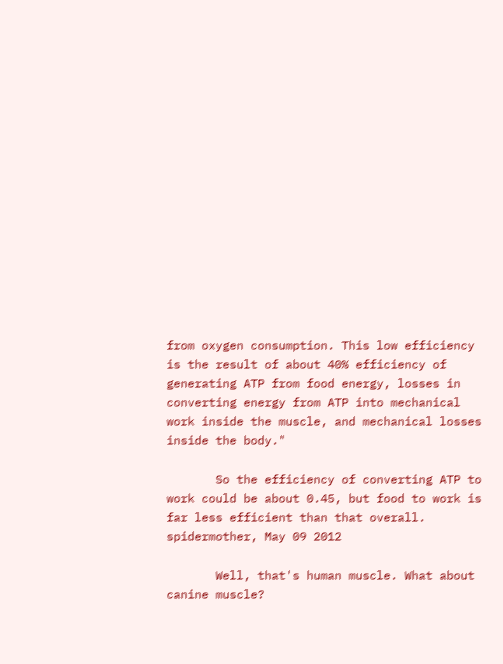from oxygen consumption. This low efficiency is the result of about 40% efficiency of generating ATP from food energy, losses in converting energy from ATP into mechanical work inside the muscle, and mechanical losses inside the body."

       So the efficiency of converting ATP to work could be about 0.45, but food to work is far less efficient than that overall.
spidermother, May 09 2012

       Well, that's human muscle. What about canine muscle?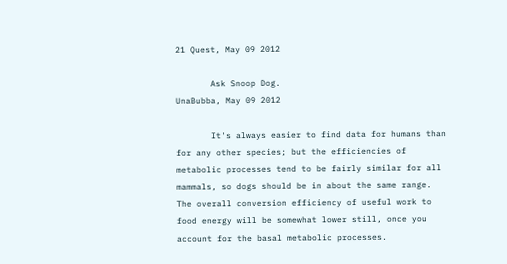21 Quest, May 09 2012

       Ask Snoop Dog.
UnaBubba, May 09 2012

       It's always easier to find data for humans than for any other species; but the efficiencies of metabolic processes tend to be fairly similar for all mammals, so dogs should be in about the same range. The overall conversion efficiency of useful work to food energy will be somewhat lower still, once you account for the basal metabolic processes.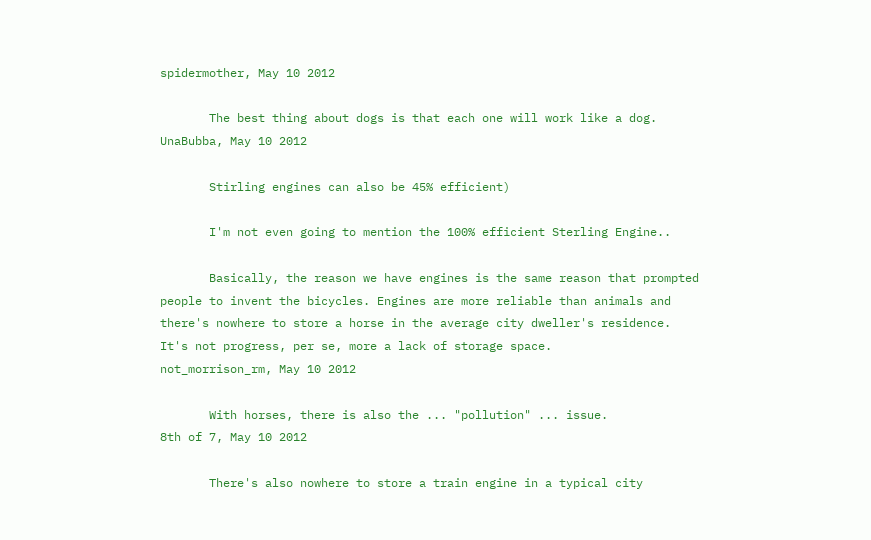spidermother, May 10 2012

       The best thing about dogs is that each one will work like a dog.
UnaBubba, May 10 2012

       Stirling engines can also be 45% efficient)

       I'm not even going to mention the 100% efficient Sterling Engine..

       Basically, the reason we have engines is the same reason that prompted people to invent the bicycles. Engines are more reliable than animals and there's nowhere to store a horse in the average city dweller's residence. It's not progress, per se, more a lack of storage space.
not_morrison_rm, May 10 2012

       With horses, there is also the ... "pollution" ... issue.
8th of 7, May 10 2012

       There's also nowhere to store a train engine in a typical city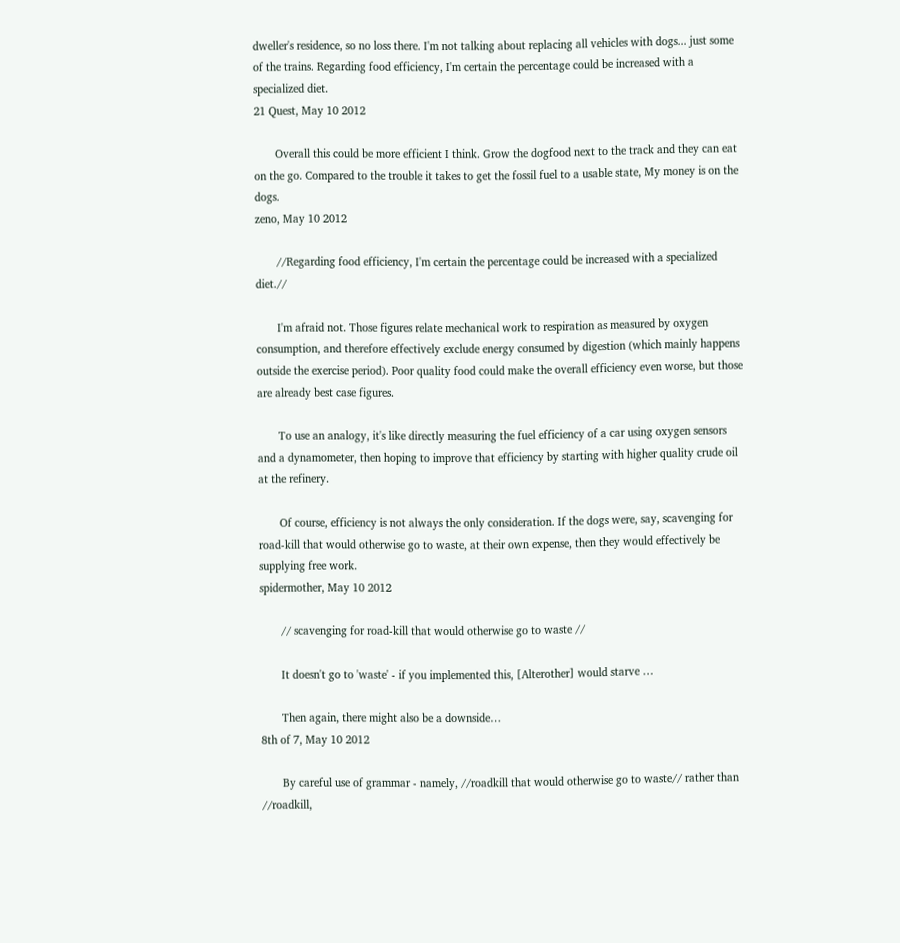dweller's residence, so no loss there. I'm not talking about replacing all vehicles with dogs... just some of the trains. Regarding food efficiency, I'm certain the percentage could be increased with a specialized diet.
21 Quest, May 10 2012

       Overall this could be more efficient I think. Grow the dogfood next to the track and they can eat on the go. Compared to the trouble it takes to get the fossil fuel to a usable state, My money is on the dogs.
zeno, May 10 2012

       //Regarding food efficiency, I'm certain the percentage could be increased with a specialized diet.//

       I'm afraid not. Those figures relate mechanical work to respiration as measured by oxygen consumption, and therefore effectively exclude energy consumed by digestion (which mainly happens outside the exercise period). Poor quality food could make the overall efficiency even worse, but those are already best case figures.

       To use an analogy, it's like directly measuring the fuel efficiency of a car using oxygen sensors and a dynamometer, then hoping to improve that efficiency by starting with higher quality crude oil at the refinery.

       Of course, efficiency is not always the only consideration. If the dogs were, say, scavenging for road-kill that would otherwise go to waste, at their own expense, then they would effectively be supplying free work.
spidermother, May 10 2012

       // scavenging for road-kill that would otherwise go to waste //

       It doesn't go to 'waste' - if you implemented this, [Alterother] would starve …

       Then again, there might also be a downside…
8th of 7, May 10 2012

       By careful use of grammar - namely, //roadkill that would otherwise go to waste// rather than //roadkill,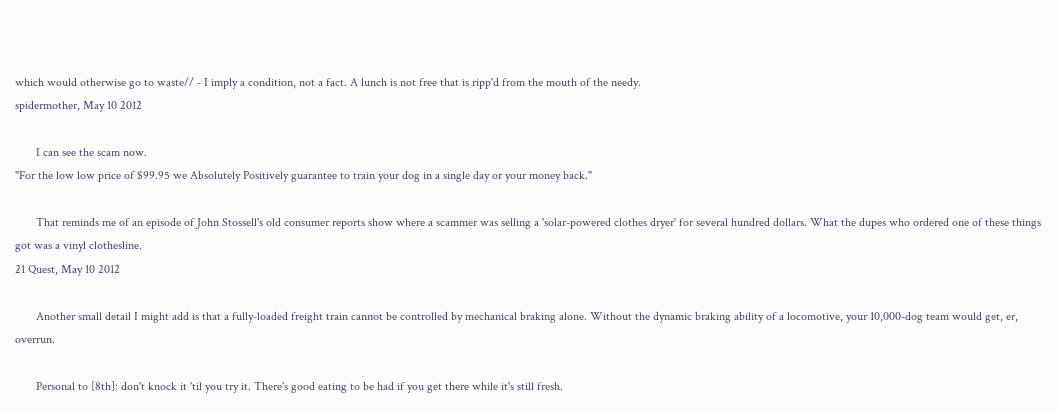which would otherwise go to waste// - I imply a condition, not a fact. A lunch is not free that is ripp'd from the mouth of the needy.
spidermother, May 10 2012

       I can see the scam now.
"For the low low price of $99.95 we Absolutely Positively guarantee to train your dog in a single day or your money back."

       That reminds me of an episode of John Stossell's old consumer reports show where a scammer was selling a 'solar-powered clothes dryer' for several hundred dollars. What the dupes who ordered one of these things got was a vinyl clothesline.
21 Quest, May 10 2012

       Another small detail I might add is that a fully-loaded freight train cannot be controlled by mechanical braking alone. Without the dynamic braking ability of a locomotive, your 10,000-dog team would get, er, overrun.

       Personal to [8th]: don't knock it 'til you try it. There's good eating to be had if you get there while it's still fresh.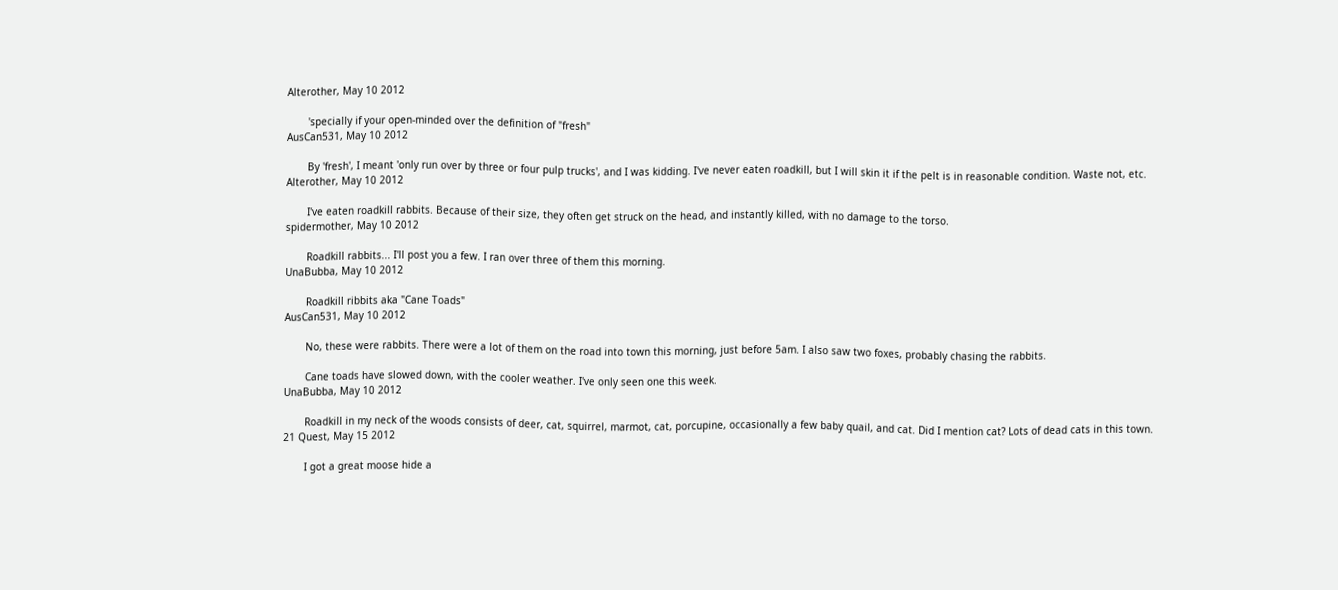Alterother, May 10 2012

       'specially if your open-minded over the definition of "fresh"
AusCan531, May 10 2012

       By 'fresh', I meant 'only run over by three or four pulp trucks', and I was kidding. I've never eaten roadkill, but I will skin it if the pelt is in reasonable condition. Waste not, etc.
Alterother, May 10 2012

       I've eaten roadkill rabbits. Because of their size, they often get struck on the head, and instantly killed, with no damage to the torso.
spidermother, May 10 2012

       Roadkill rabbits... I'll post you a few. I ran over three of them this morning.
UnaBubba, May 10 2012

       Roadkill ribbits aka "Cane Toads"
AusCan531, May 10 2012

       No, these were rabbits. There were a lot of them on the road into town this morning, just before 5am. I also saw two foxes, probably chasing the rabbits.

       Cane toads have slowed down, with the cooler weather. I've only seen one this week.
UnaBubba, May 10 2012

       Roadkill in my neck of the woods consists of deer, cat, squirrel, marmot, cat, porcupine, occasionally a few baby quail, and cat. Did I mention cat? Lots of dead cats in this town.
21 Quest, May 15 2012

       I got a great moose hide a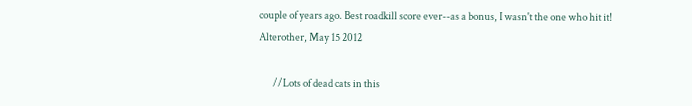couple of years ago. Best roadkill score ever--as a bonus, I wasn't the one who hit it!
Alterother, May 15 2012

       //Lots of dead cats in this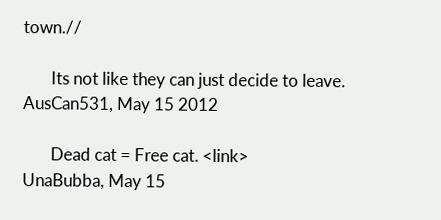town.//

       Its not like they can just decide to leave.
AusCan531, May 15 2012

       Dead cat = Free cat. <link>
UnaBubba, May 15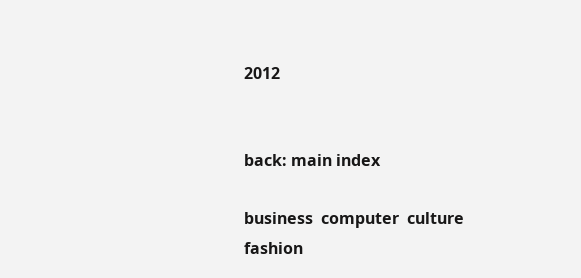2012


back: main index

business  computer  culture  fashion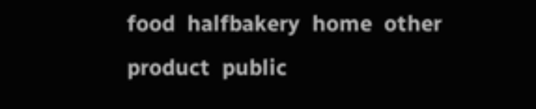food  halfbakery  home  other  product  public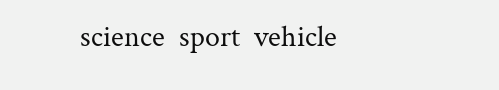science  sport  vehicle